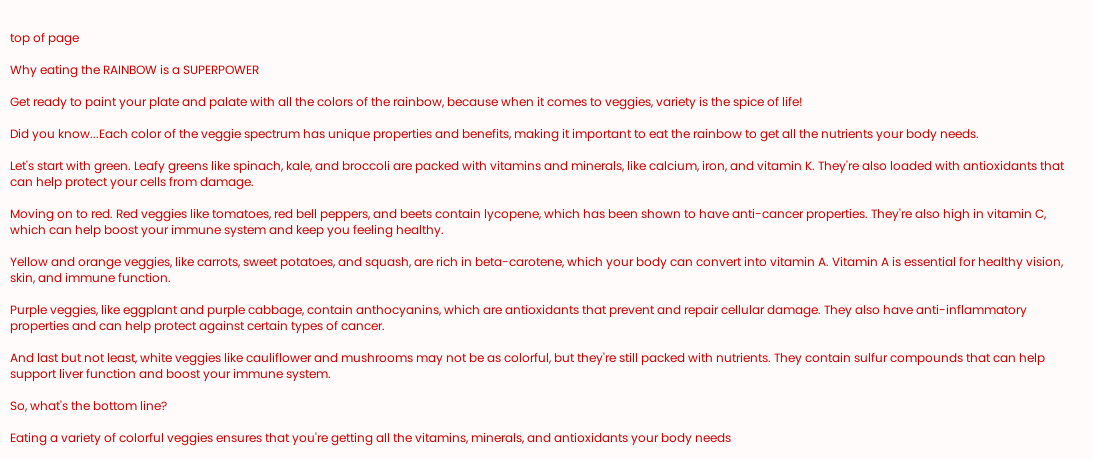top of page

Why eating the RAINBOW is a SUPERPOWER

Get ready to paint your plate and palate with all the colors of the rainbow, because when it comes to veggies, variety is the spice of life!

Did you know...Each color of the veggie spectrum has unique properties and benefits, making it important to eat the rainbow to get all the nutrients your body needs.

Let's start with green. Leafy greens like spinach, kale, and broccoli are packed with vitamins and minerals, like calcium, iron, and vitamin K. They're also loaded with antioxidants that can help protect your cells from damage.

Moving on to red. Red veggies like tomatoes, red bell peppers, and beets contain lycopene, which has been shown to have anti-cancer properties. They're also high in vitamin C, which can help boost your immune system and keep you feeling healthy.

Yellow and orange veggies, like carrots, sweet potatoes, and squash, are rich in beta-carotene, which your body can convert into vitamin A. Vitamin A is essential for healthy vision, skin, and immune function.

Purple veggies, like eggplant and purple cabbage, contain anthocyanins, which are antioxidants that prevent and repair cellular damage. They also have anti-inflammatory properties and can help protect against certain types of cancer.

And last but not least, white veggies like cauliflower and mushrooms may not be as colorful, but they're still packed with nutrients. They contain sulfur compounds that can help support liver function and boost your immune system.

So, what's the bottom line?

Eating a variety of colorful veggies ensures that you're getting all the vitamins, minerals, and antioxidants your body needs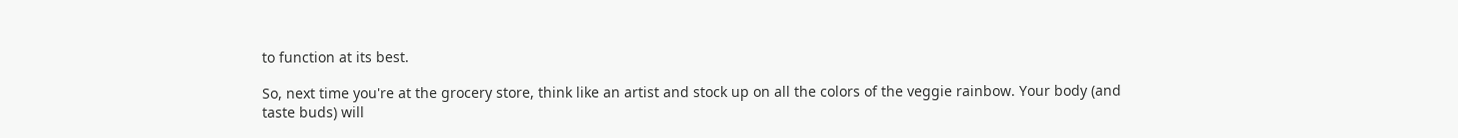to function at its best.

So, next time you're at the grocery store, think like an artist and stock up on all the colors of the veggie rainbow. Your body (and taste buds) will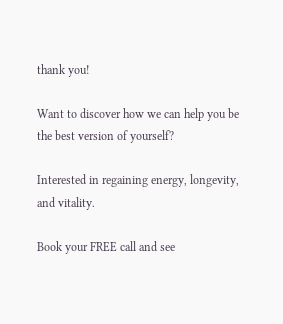thank you!

Want to discover how we can help you be the best version of yourself?

Interested in regaining energy, longevity, and vitality.

Book your FREE call and see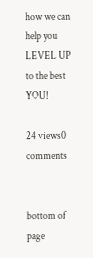how we can help you LEVEL UP to the best YOU!

24 views0 comments


bottom of page